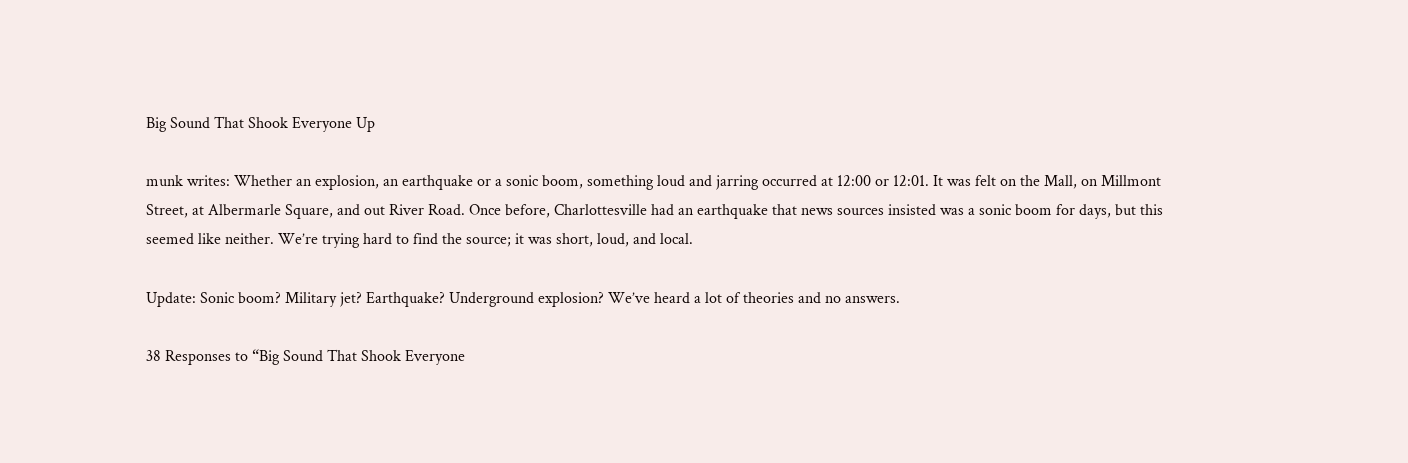Big Sound That Shook Everyone Up

munk writes: Whether an explosion, an earthquake or a sonic boom, something loud and jarring occurred at 12:00 or 12:01. It was felt on the Mall, on Millmont Street, at Albermarle Square, and out River Road. Once before, Charlottesville had an earthquake that news sources insisted was a sonic boom for days, but this seemed like neither. We’re trying hard to find the source; it was short, loud, and local.

Update: Sonic boom? Military jet? Earthquake? Underground explosion? We’ve heard a lot of theories and no answers.

38 Responses to “Big Sound That Shook Everyone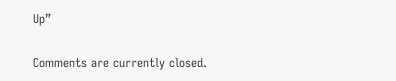Up”

Comments are currently closed.